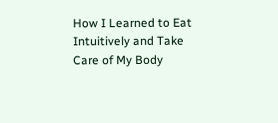How I Learned to Eat Intuitively and Take Care of My Body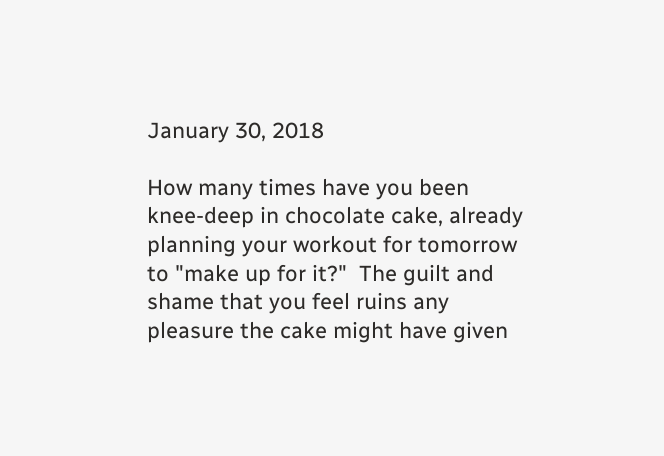January 30, 2018

How many times have you been knee-deep in chocolate cake, already planning your workout for tomorrow to "make up for it?"  The guilt and shame that you feel ruins any pleasure the cake might have given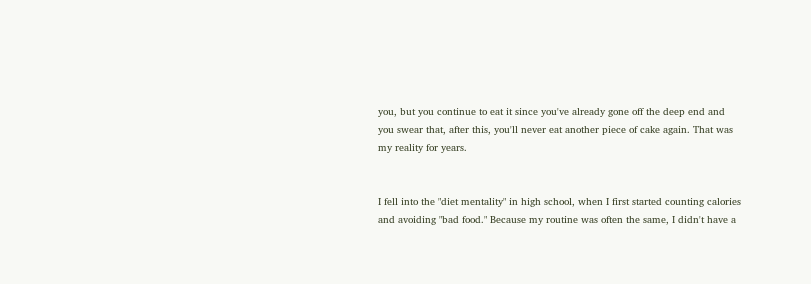you, but you continue to eat it since you've already gone off the deep end and you swear that, after this, you'll never eat another piece of cake again. That was my reality for years.


I fell into the "diet mentality" in high school, when I first started counting calories and avoiding "bad food." Because my routine was often the same, I didn't have a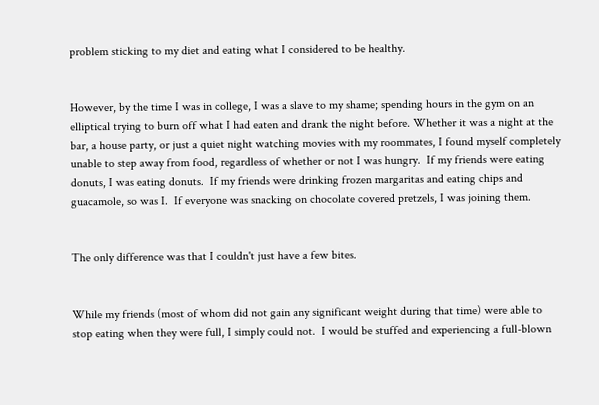problem sticking to my diet and eating what I considered to be healthy.


However, by the time I was in college, I was a slave to my shame; spending hours in the gym on an elliptical trying to burn off what I had eaten and drank the night before. Whether it was a night at the bar, a house party, or just a quiet night watching movies with my roommates, I found myself completely unable to step away from food, regardless of whether or not I was hungry.  If my friends were eating donuts, I was eating donuts.  If my friends were drinking frozen margaritas and eating chips and guacamole, so was I.  If everyone was snacking on chocolate covered pretzels, I was joining them.


The only difference was that I couldn't just have a few bites.


While my friends (most of whom did not gain any significant weight during that time) were able to stop eating when they were full, I simply could not.  I would be stuffed and experiencing a full-blown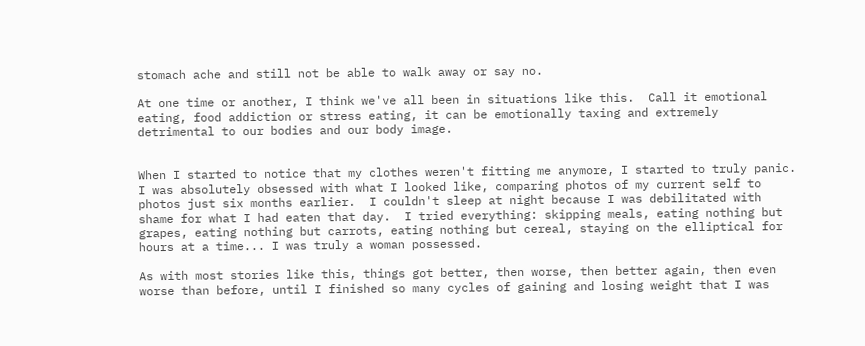stomach ache and still not be able to walk away or say no.

At one time or another, I think we've all been in situations like this.  Call it emotional eating, food addiction or stress eating, it can be emotionally taxing and extremely detrimental to our bodies and our body image.


When I started to notice that my clothes weren't fitting me anymore, I started to truly panic.  I was absolutely obsessed with what I looked like, comparing photos of my current self to photos just six months earlier.  I couldn't sleep at night because I was debilitated with shame for what I had eaten that day.  I tried everything: skipping meals, eating nothing but grapes, eating nothing but carrots, eating nothing but cereal, staying on the elliptical for hours at a time... I was truly a woman possessed.

As with most stories like this, things got better, then worse, then better again, then even worse than before, until I finished so many cycles of gaining and losing weight that I was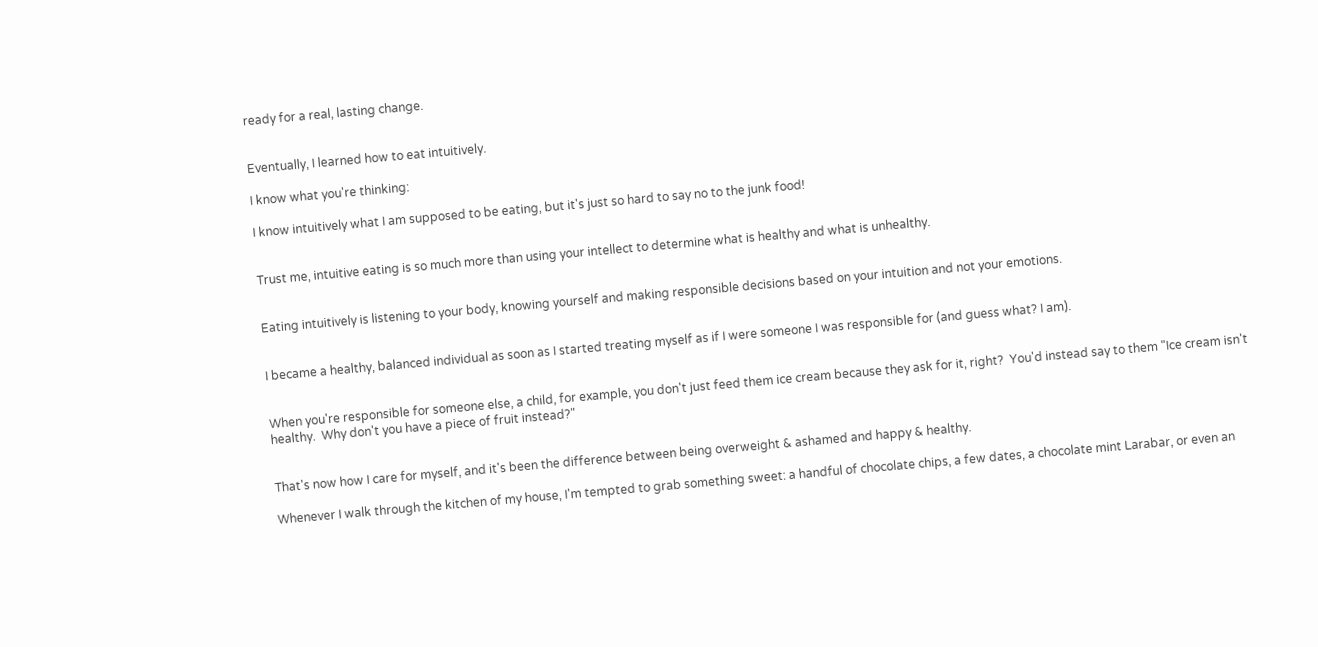ready for a real, lasting change.


Eventually, I learned how to eat intuitively.

I know what you're thinking:

I know intuitively what I am supposed to be eating, but it's just so hard to say no to the junk food!


Trust me, intuitive eating is so much more than using your intellect to determine what is healthy and what is unhealthy.


Eating intuitively is listening to your body, knowing yourself and making responsible decisions based on your intuition and not your emotions.


I became a healthy, balanced individual as soon as I started treating myself as if I were someone I was responsible for (and guess what? I am).


When you're responsible for someone else, a child, for example, you don't just feed them ice cream because they ask for it, right?  You'd instead say to them "Ice cream isn't healthy.  Why don't you have a piece of fruit instead?"


That's now how I care for myself, and it's been the difference between being overweight & ashamed and happy & healthy.

Whenever I walk through the kitchen of my house, I'm tempted to grab something sweet: a handful of chocolate chips, a few dates, a chocolate mint Larabar, or even an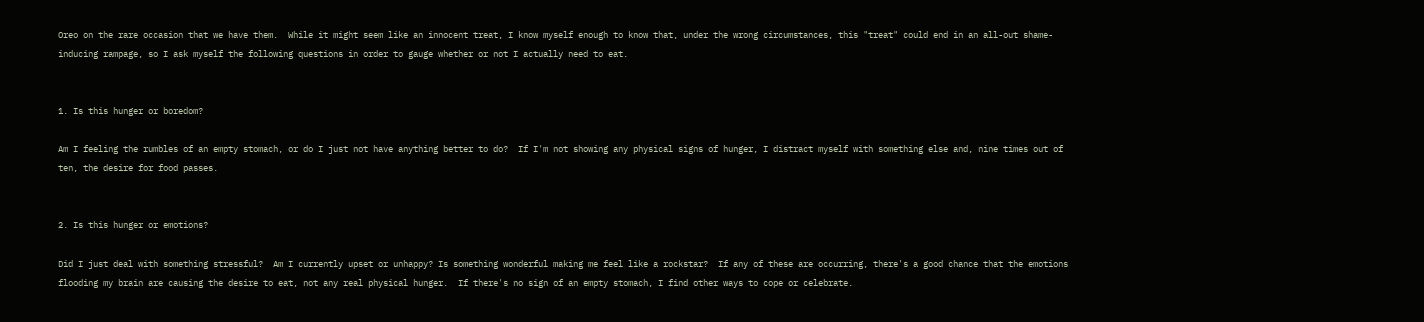Oreo on the rare occasion that we have them.  While it might seem like an innocent treat, I know myself enough to know that, under the wrong circumstances, this "treat" could end in an all-out shame-inducing rampage, so I ask myself the following questions in order to gauge whether or not I actually need to eat.


1. Is this hunger or boredom?

Am I feeling the rumbles of an empty stomach, or do I just not have anything better to do?  If I'm not showing any physical signs of hunger, I distract myself with something else and, nine times out of ten, the desire for food passes.


2. Is this hunger or emotions?

Did I just deal with something stressful?  Am I currently upset or unhappy? Is something wonderful making me feel like a rockstar?  If any of these are occurring, there's a good chance that the emotions flooding my brain are causing the desire to eat, not any real physical hunger.  If there's no sign of an empty stomach, I find other ways to cope or celebrate.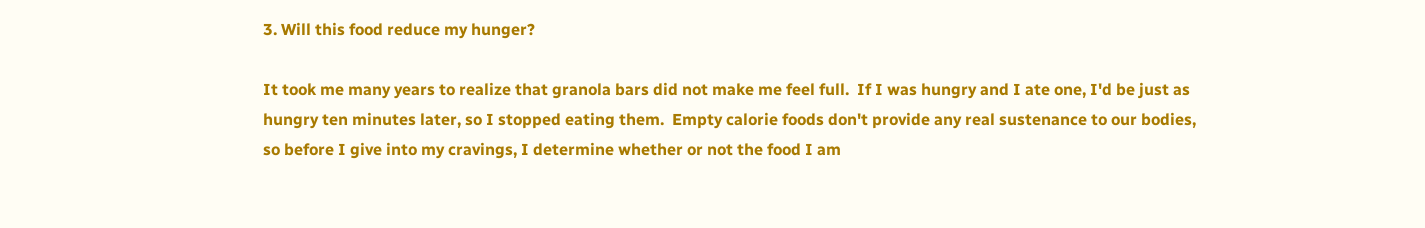3. Will this food reduce my hunger?

It took me many years to realize that granola bars did not make me feel full.  If I was hungry and I ate one, I'd be just as hungry ten minutes later, so I stopped eating them.  Empty calorie foods don't provide any real sustenance to our bodies, so before I give into my cravings, I determine whether or not the food I am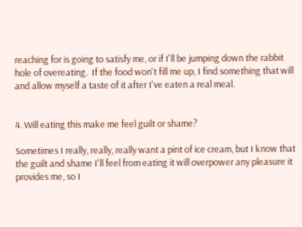reaching for is going to satisfy me, or if I'll be jumping down the rabbit hole of overeating.  If the food won't fill me up, I find something that will and allow myself a taste of it after I've eaten a real meal.


4. Will eating this make me feel guilt or shame?

Sometimes I really, really, really want a pint of ice cream, but I know that the guilt and shame I'll feel from eating it will overpower any pleasure it provides me, so I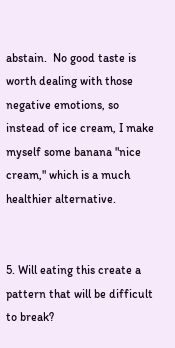abstain.  No good taste is worth dealing with those negative emotions, so instead of ice cream, I make myself some banana "nice cream," which is a much healthier alternative.


5. Will eating this create a pattern that will be difficult to break?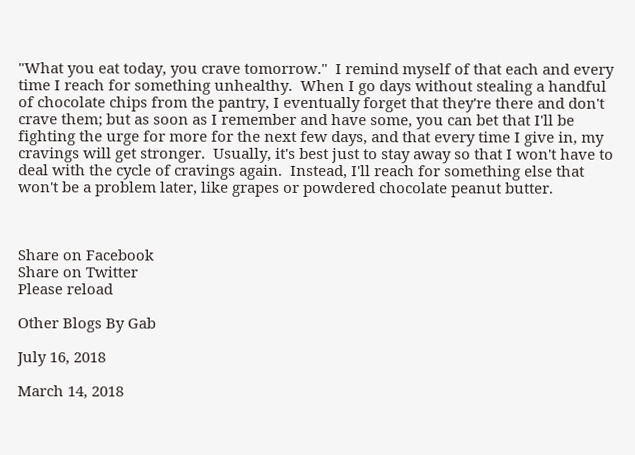"What you eat today, you crave tomorrow."  I remind myself of that each and every time I reach for something unhealthy.  When I go days without stealing a handful of chocolate chips from the pantry, I eventually forget that they're there and don't crave them; but as soon as I remember and have some, you can bet that I'll be fighting the urge for more for the next few days, and that every time I give in, my cravings will get stronger.  Usually, it's best just to stay away so that I won't have to deal with the cycle of cravings again.  Instead, I'll reach for something else that won't be a problem later, like grapes or powdered chocolate peanut butter.



Share on Facebook
Share on Twitter
Please reload

Other Blogs By Gab

July 16, 2018

March 14, 2018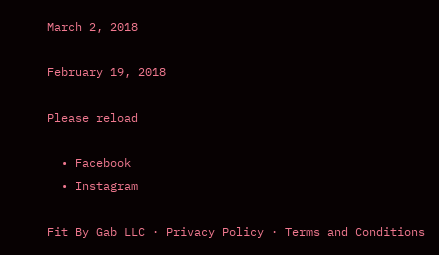March 2, 2018

February 19, 2018

Please reload

  • Facebook
  • Instagram

Fit By Gab LLC · Privacy Policy · Terms and Conditions